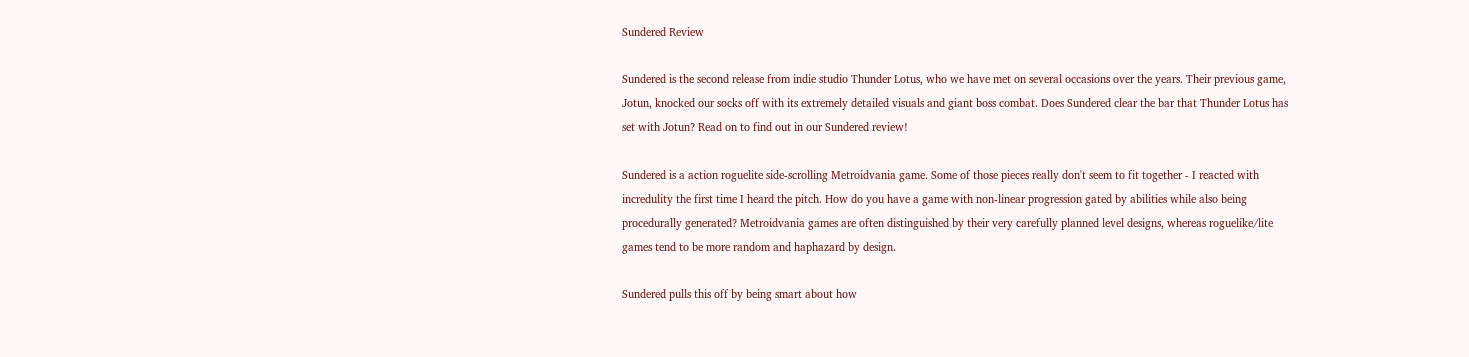Sundered Review

Sundered is the second release from indie studio Thunder Lotus, who we have met on several occasions over the years. Their previous game, Jotun, knocked our socks off with its extremely detailed visuals and giant boss combat. Does Sundered clear the bar that Thunder Lotus has set with Jotun? Read on to find out in our Sundered review!

Sundered is a action roguelite side-scrolling Metroidvania game. Some of those pieces really don't seem to fit together - I reacted with incredulity the first time I heard the pitch. How do you have a game with non-linear progression gated by abilities while also being procedurally generated? Metroidvania games are often distinguished by their very carefully planned level designs, whereas roguelike/lite games tend to be more random and haphazard by design.

Sundered pulls this off by being smart about how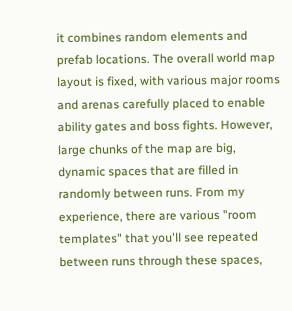it combines random elements and prefab locations. The overall world map layout is fixed, with various major rooms and arenas carefully placed to enable ability gates and boss fights. However, large chunks of the map are big, dynamic spaces that are filled in randomly between runs. From my experience, there are various "room templates" that you'll see repeated between runs through these spaces,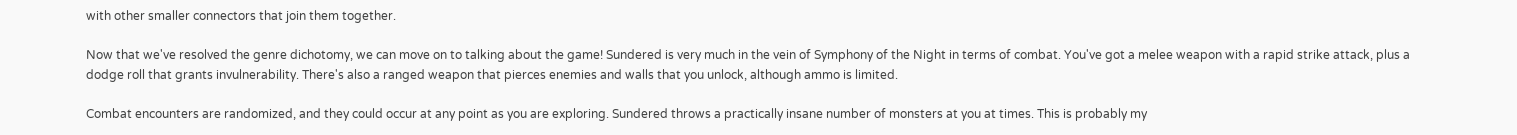with other smaller connectors that join them together.

Now that we've resolved the genre dichotomy, we can move on to talking about the game! Sundered is very much in the vein of Symphony of the Night in terms of combat. You've got a melee weapon with a rapid strike attack, plus a dodge roll that grants invulnerability. There's also a ranged weapon that pierces enemies and walls that you unlock, although ammo is limited.

Combat encounters are randomized, and they could occur at any point as you are exploring. Sundered throws a practically insane number of monsters at you at times. This is probably my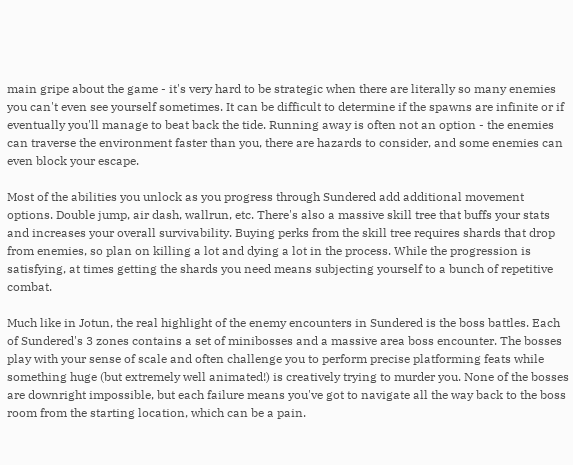main gripe about the game - it's very hard to be strategic when there are literally so many enemies you can't even see yourself sometimes. It can be difficult to determine if the spawns are infinite or if eventually you'll manage to beat back the tide. Running away is often not an option - the enemies can traverse the environment faster than you, there are hazards to consider, and some enemies can even block your escape.

Most of the abilities you unlock as you progress through Sundered add additional movement options. Double jump, air dash, wallrun, etc. There's also a massive skill tree that buffs your stats and increases your overall survivability. Buying perks from the skill tree requires shards that drop from enemies, so plan on killing a lot and dying a lot in the process. While the progression is satisfying, at times getting the shards you need means subjecting yourself to a bunch of repetitive combat.

Much like in Jotun, the real highlight of the enemy encounters in Sundered is the boss battles. Each of Sundered's 3 zones contains a set of minibosses and a massive area boss encounter. The bosses play with your sense of scale and often challenge you to perform precise platforming feats while something huge (but extremely well animated!) is creatively trying to murder you. None of the bosses are downright impossible, but each failure means you've got to navigate all the way back to the boss room from the starting location, which can be a pain.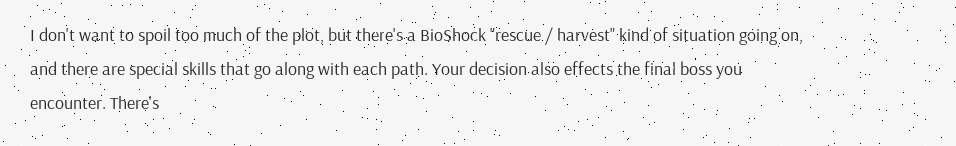I don't want to spoil too much of the plot, but there's a BioShock "rescue / harvest" kind of situation going on, and there are special skills that go along with each path. Your decision also effects the final boss you encounter. There's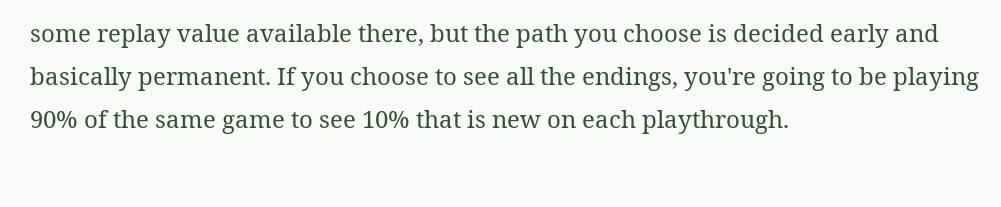some replay value available there, but the path you choose is decided early and basically permanent. If you choose to see all the endings, you're going to be playing 90% of the same game to see 10% that is new on each playthrough.